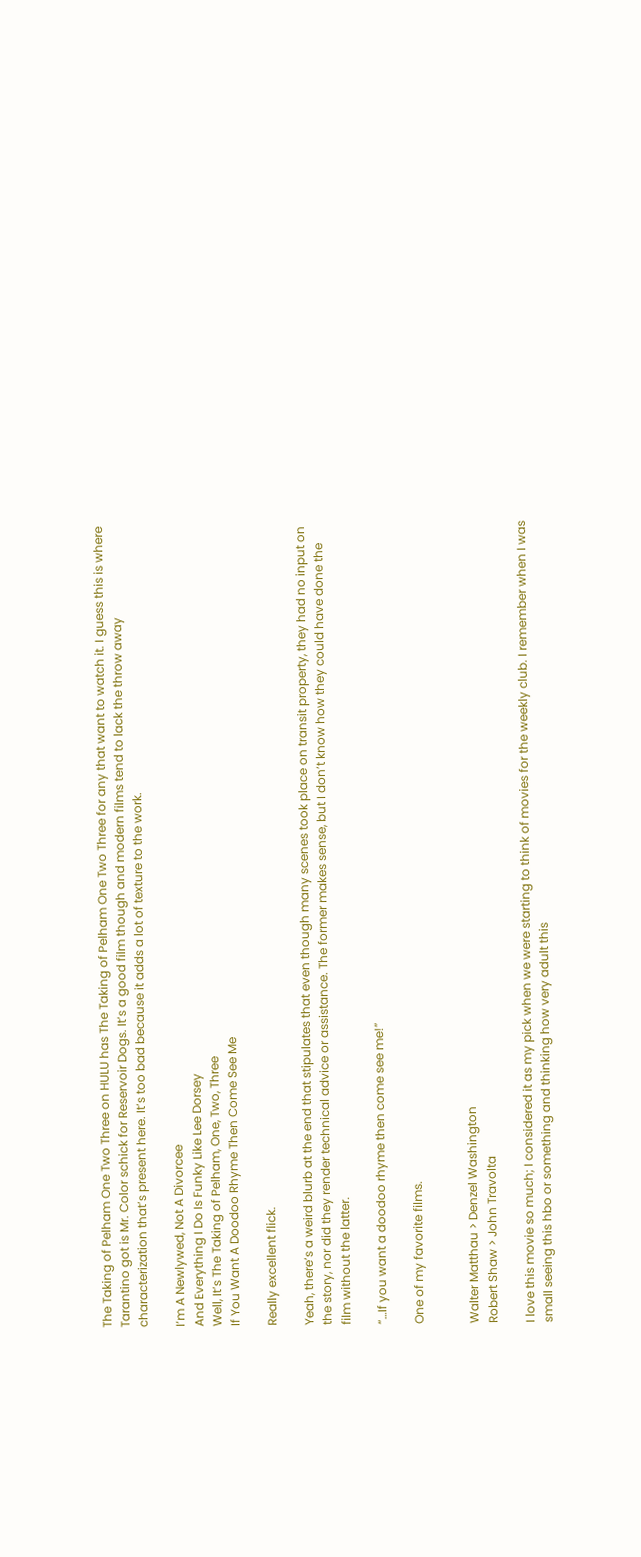The Taking of Pelham One Two Three on HULU has The Taking of Pelham One Two Three for any that want to watch it. I guess this is where Tarantino got is Mr. Color schick for Reservoir Dogs. It’s a good film though and modern films tend to lack the throw away characterization that’s present here. It’s too bad because it adds a lot of texture to the work.

I’m A Newlywed, Not A Divorcee
And Everything I Do Is Funky Like Lee Dorsey
Well, It’s The Taking of Pelham, One, Two, Three
If You Want A Doodoo Rhyme Then Come See Me

Really excellent flick.

Yeah, there’s a weird blurb at the end that stipulates that even though many scenes took place on transit property, they had no input on the story, nor did they render technical advice or assistance. The former makes sense, but I don’t know how they could have done the film without the latter.

“…If you want a doodoo rhyme then come see me!”

One of my favorite films.


Walter Matthau > Denzel Washington
Robert Shaw > John Travolta

I love this movie so much; I considered it as my pick when we were starting to think of movies for the weekly club. I remember when I was small seeing this hbo or something and thinking how very adult this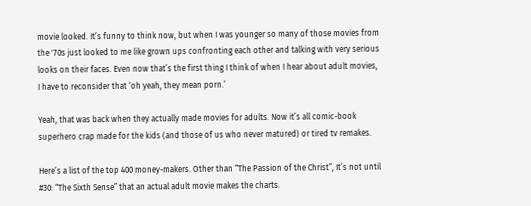movie looked. It’s funny to think now, but when I was younger so many of those movies from the '70s just looked to me like grown ups confronting each other and talking with very serious looks on their faces. Even now that’s the first thing I think of when I hear about adult movies, I have to reconsider that ‘oh yeah, they mean porn.’

Yeah, that was back when they actually made movies for adults. Now it’s all comic-book superhero crap made for the kids (and those of us who never matured) or tired tv remakes.

Here’s a list of the top 400 money-makers. Other than “The Passion of the Christ”, It’s not until #30: “The Sixth Sense” that an actual adult movie makes the charts.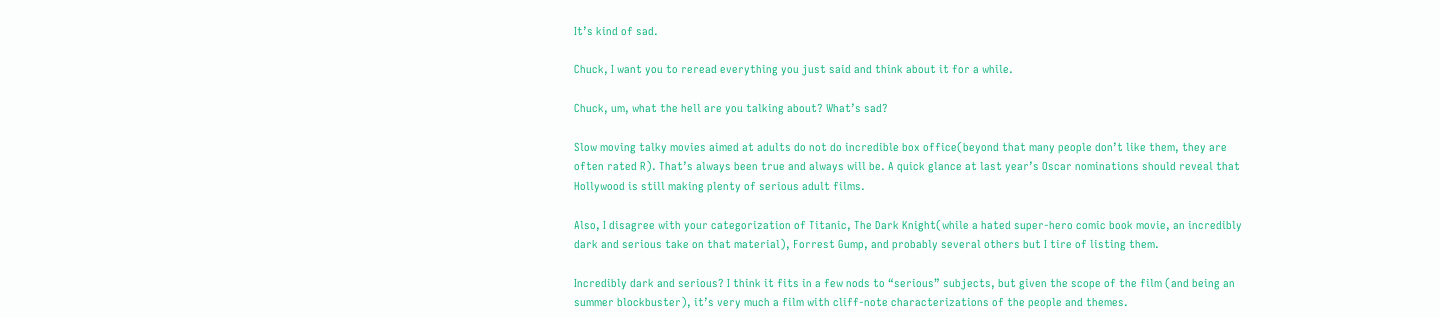It’s kind of sad.

Chuck, I want you to reread everything you just said and think about it for a while.

Chuck, um, what the hell are you talking about? What’s sad?

Slow moving talky movies aimed at adults do not do incredible box office(beyond that many people don’t like them, they are often rated R). That’s always been true and always will be. A quick glance at last year’s Oscar nominations should reveal that Hollywood is still making plenty of serious adult films.

Also, I disagree with your categorization of Titanic, The Dark Knight(while a hated super-hero comic book movie, an incredibly dark and serious take on that material), Forrest Gump, and probably several others but I tire of listing them.

Incredibly dark and serious? I think it fits in a few nods to “serious” subjects, but given the scope of the film (and being an summer blockbuster), it’s very much a film with cliff-note characterizations of the people and themes.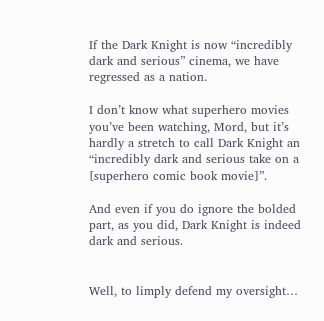If the Dark Knight is now “incredibly dark and serious” cinema, we have regressed as a nation.

I don’t know what superhero movies you’ve been watching, Mord, but it’s hardly a stretch to call Dark Knight an “incredibly dark and serious take on a [superhero comic book movie]”.

And even if you do ignore the bolded part, as you did, Dark Knight is indeed dark and serious.


Well, to limply defend my oversight…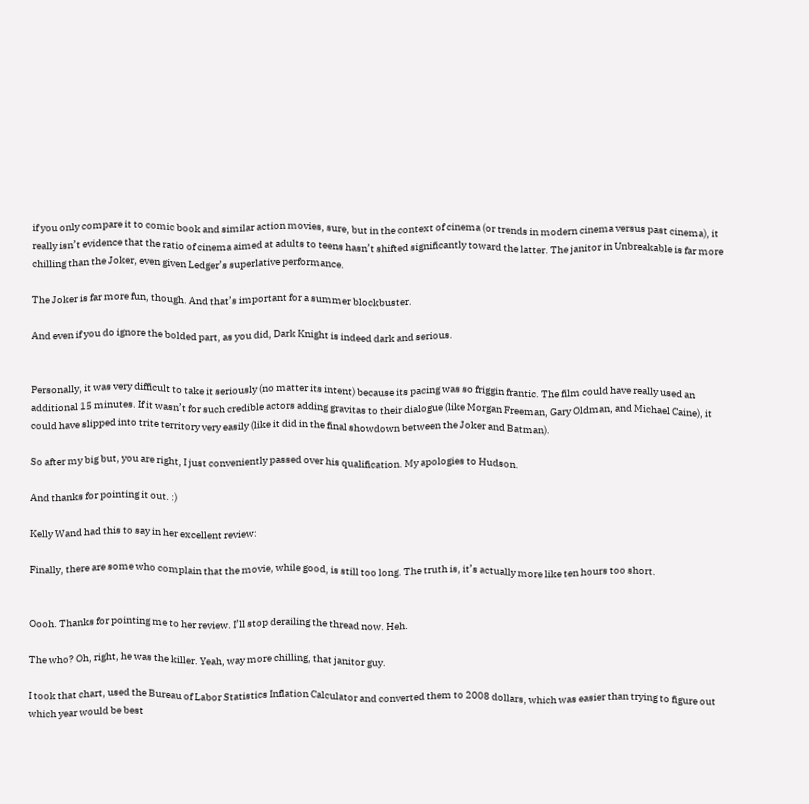if you only compare it to comic book and similar action movies, sure, but in the context of cinema (or trends in modern cinema versus past cinema), it really isn’t evidence that the ratio of cinema aimed at adults to teens hasn’t shifted significantly toward the latter. The janitor in Unbreakable is far more chilling than the Joker, even given Ledger’s superlative performance.

The Joker is far more fun, though. And that’s important for a summer blockbuster.

And even if you do ignore the bolded part, as you did, Dark Knight is indeed dark and serious.


Personally, it was very difficult to take it seriously (no matter its intent) because its pacing was so friggin frantic. The film could have really used an additional 15 minutes. If it wasn’t for such credible actors adding gravitas to their dialogue (like Morgan Freeman, Gary Oldman, and Michael Caine), it could have slipped into trite territory very easily (like it did in the final showdown between the Joker and Batman).

So after my big but, you are right, I just conveniently passed over his qualification. My apologies to Hudson.

And thanks for pointing it out. :)

Kelly Wand had this to say in her excellent review:

Finally, there are some who complain that the movie, while good, is still too long. The truth is, it’s actually more like ten hours too short.


Oooh. Thanks for pointing me to her review. I’ll stop derailing the thread now. Heh.

The who? Oh, right, he was the killer. Yeah, way more chilling, that janitor guy.

I took that chart, used the Bureau of Labor Statistics Inflation Calculator and converted them to 2008 dollars, which was easier than trying to figure out which year would be best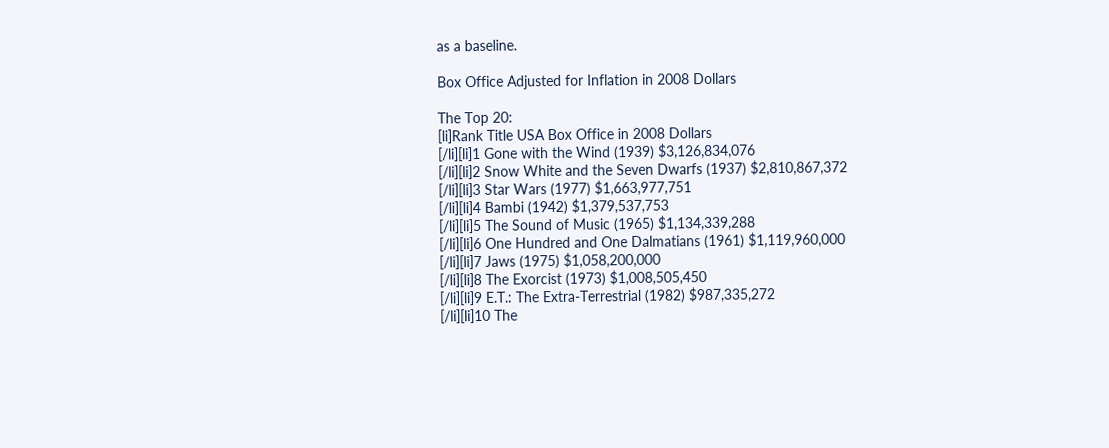as a baseline.

Box Office Adjusted for Inflation in 2008 Dollars

The Top 20:
[li]Rank Title USA Box Office in 2008 Dollars
[/li][li]1 Gone with the Wind (1939) $3,126,834,076
[/li][li]2 Snow White and the Seven Dwarfs (1937) $2,810,867,372
[/li][li]3 Star Wars (1977) $1,663,977,751
[/li][li]4 Bambi (1942) $1,379,537,753
[/li][li]5 The Sound of Music (1965) $1,134,339,288
[/li][li]6 One Hundred and One Dalmatians (1961) $1,119,960,000
[/li][li]7 Jaws (1975) $1,058,200,000
[/li][li]8 The Exorcist (1973) $1,008,505,450
[/li][li]9 E.T.: The Extra-Terrestrial (1982) $987,335,272
[/li][li]10 The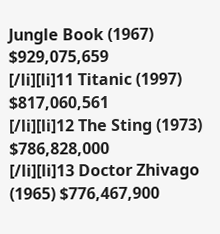Jungle Book (1967) $929,075,659
[/li][li]11 Titanic (1997) $817,060,561
[/li][li]12 The Sting (1973) $786,828,000
[/li][li]13 Doctor Zhivago (1965) $776,467,900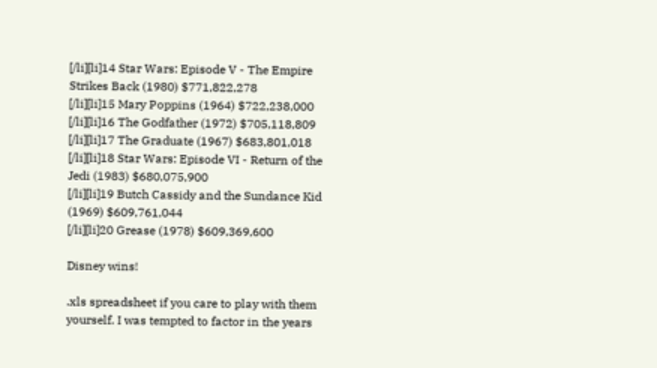[/li][li]14 Star Wars: Episode V - The Empire Strikes Back (1980) $771,822,278
[/li][li]15 Mary Poppins (1964) $722,238,000
[/li][li]16 The Godfather (1972) $705,118,809
[/li][li]17 The Graduate (1967) $683,801,018
[/li][li]18 Star Wars: Episode VI - Return of the Jedi (1983) $680,075,900
[/li][li]19 Butch Cassidy and the Sundance Kid (1969) $609,761,044
[/li][li]20 Grease (1978) $609,369,600

Disney wins!

.xls spreadsheet if you care to play with them yourself. I was tempted to factor in the years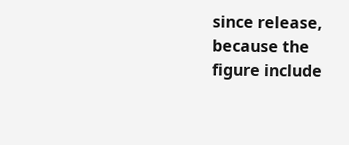since release, because the figure include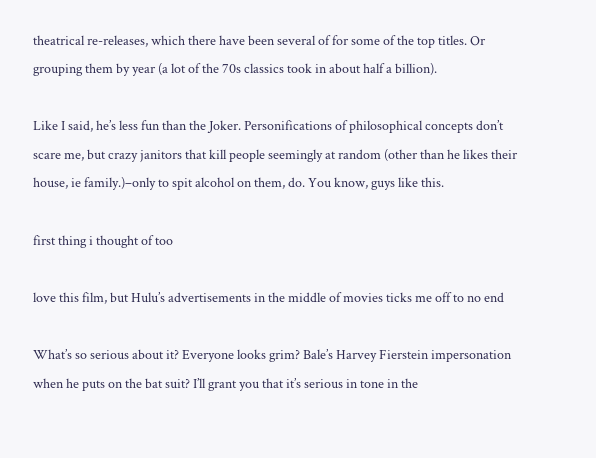theatrical re-releases, which there have been several of for some of the top titles. Or grouping them by year (a lot of the 70s classics took in about half a billion).

Like I said, he’s less fun than the Joker. Personifications of philosophical concepts don’t scare me, but crazy janitors that kill people seemingly at random (other than he likes their house, ie family.)–only to spit alcohol on them, do. You know, guys like this.

first thing i thought of too

love this film, but Hulu’s advertisements in the middle of movies ticks me off to no end

What’s so serious about it? Everyone looks grim? Bale’s Harvey Fierstein impersonation when he puts on the bat suit? I’ll grant you that it’s serious in tone in the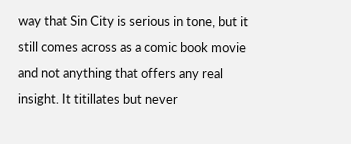way that Sin City is serious in tone, but it still comes across as a comic book movie and not anything that offers any real insight. It titillates but never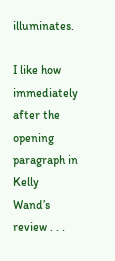illuminates.

I like how immediately after the opening paragraph in Kelly Wand’s review . . .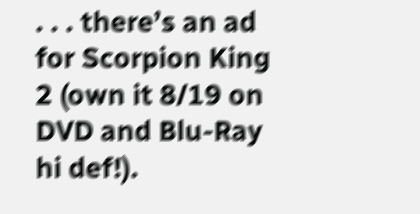. . . there’s an ad for Scorpion King 2 (own it 8/19 on DVD and Blu-Ray hi def!).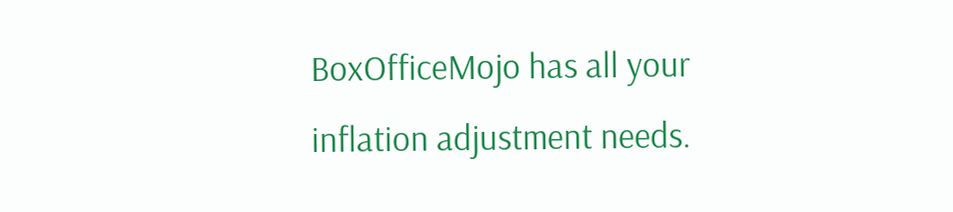BoxOfficeMojo has all your inflation adjustment needs.